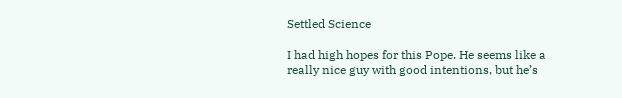Settled Science

I had high hopes for this Pope. He seems like a really nice guy with good intentions, but he’s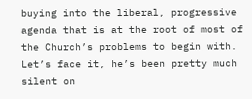buying into the liberal, progressive agenda that is at the root of most of the Church’s problems to begin with. Let’s face it, he’s been pretty much silent on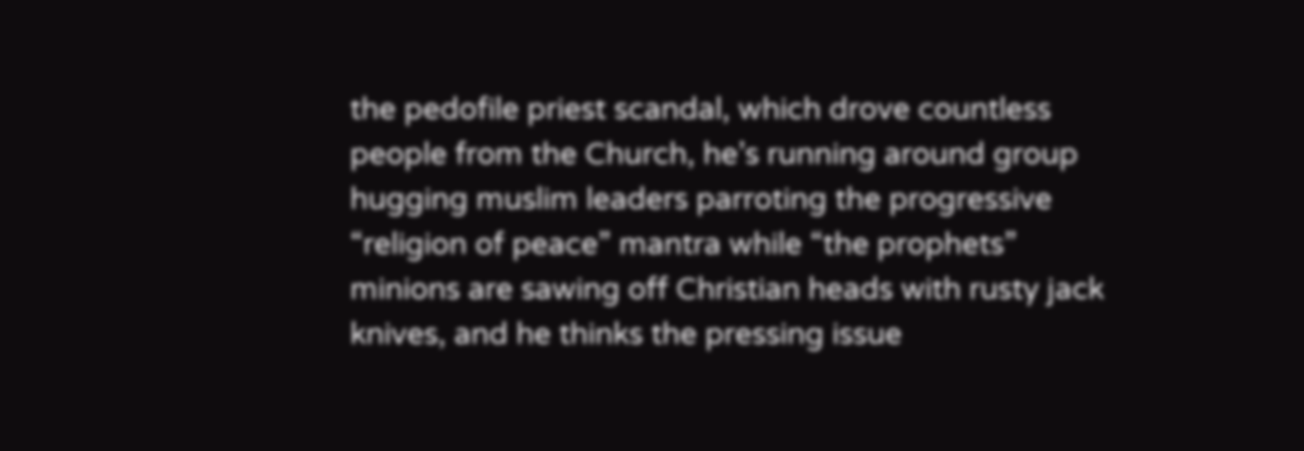the pedofile priest scandal, which drove countless people from the Church, he’s running around group hugging muslim leaders parroting the progressive “religion of peace” mantra while “the prophets” minions are sawing off Christian heads with rusty jack knives, and he thinks the pressing issue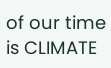of our time is CLIMATE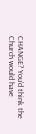CHANGE? You’d think the Church would have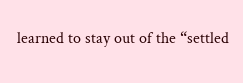learned to stay out of the “settled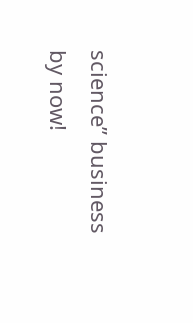science” business by now!